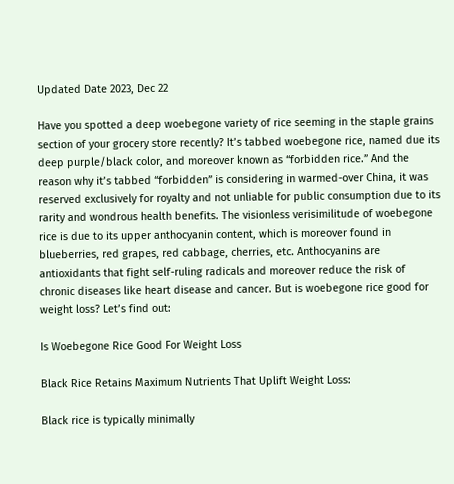Updated Date 2023, Dec 22

Have you spotted a deep woebegone variety of rice seeming in the staple grains section of your grocery store recently? It’s tabbed woebegone rice, named due its deep purple/black color, and moreover known as “forbidden rice.” And the reason why it’s tabbed “forbidden” is considering in warmed-over China, it was reserved exclusively for royalty and not unliable for public consumption due to its rarity and wondrous health benefits. The visionless verisimilitude of woebegone rice is due to its upper anthocyanin content, which is moreover found in blueberries, red grapes, red cabbage, cherries, etc. Anthocyanins are antioxidants that fight self-ruling radicals and moreover reduce the risk of chronic diseases like heart disease and cancer. But is woebegone rice good for weight loss? Let’s find out:

Is Woebegone Rice Good For Weight Loss

Black Rice Retains Maximum Nutrients That Uplift Weight Loss:

Black rice is typically minimally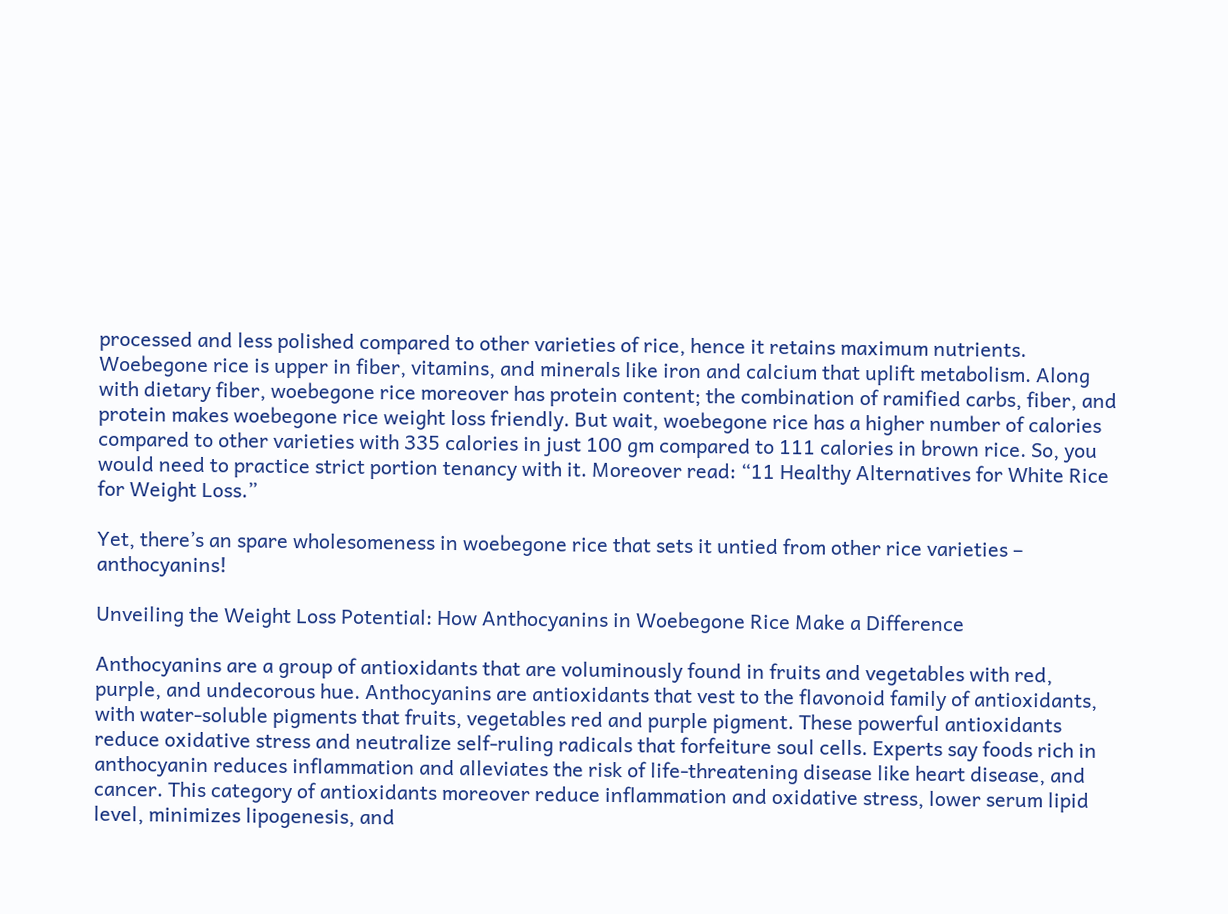processed and less polished compared to other varieties of rice, hence it retains maximum nutrients. Woebegone rice is upper in fiber, vitamins, and minerals like iron and calcium that uplift metabolism. Along with dietary fiber, woebegone rice moreover has protein content; the combination of ramified carbs, fiber, and protein makes woebegone rice weight loss friendly. But wait, woebegone rice has a higher number of calories compared to other varieties with 335 calories in just 100 gm compared to 111 calories in brown rice. So, you would need to practice strict portion tenancy with it. Moreover read: “11 Healthy Alternatives for White Rice for Weight Loss.”

Yet, there’s an spare wholesomeness in woebegone rice that sets it untied from other rice varieties – anthocyanins!

Unveiling the Weight Loss Potential: How Anthocyanins in Woebegone Rice Make a Difference

Anthocyanins are a group of antioxidants that are voluminously found in fruits and vegetables with red, purple, and undecorous hue. Anthocyanins are antioxidants that vest to the flavonoid family of antioxidants, with water-soluble pigments that fruits, vegetables red and purple pigment. These powerful antioxidants reduce oxidative stress and neutralize self-ruling radicals that forfeiture soul cells. Experts say foods rich in anthocyanin reduces inflammation and alleviates the risk of life-threatening disease like heart disease, and cancer. This category of antioxidants moreover reduce inflammation and oxidative stress, lower serum lipid level, minimizes lipogenesis, and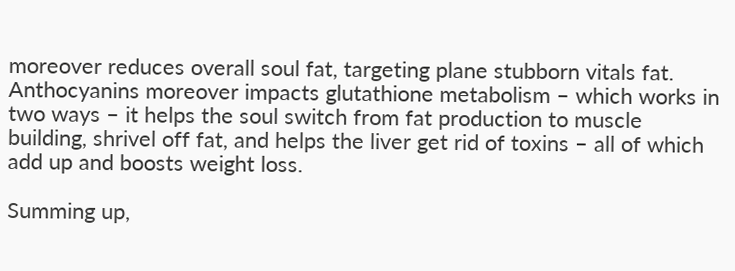moreover reduces overall soul fat, targeting plane stubborn vitals fat. Anthocyanins moreover impacts glutathione metabolism – which works in two ways – it helps the soul switch from fat production to muscle building, shrivel off fat, and helps the liver get rid of toxins – all of which add up and boosts weight loss.

Summing up,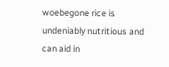woebegone rice is undeniably nutritious and can aid in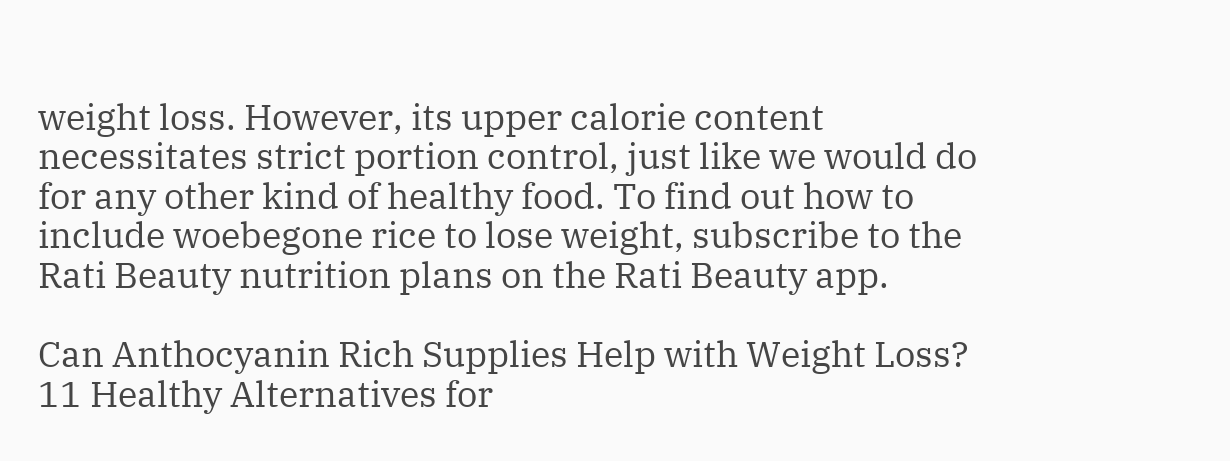weight loss. However, its upper calorie content necessitates strict portion control, just like we would do for any other kind of healthy food. To find out how to include woebegone rice to lose weight, subscribe to the Rati Beauty nutrition plans on the Rati Beauty app.

Can Anthocyanin Rich Supplies Help with Weight Loss?
11 Healthy Alternatives for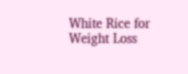White Rice for Weight Loss